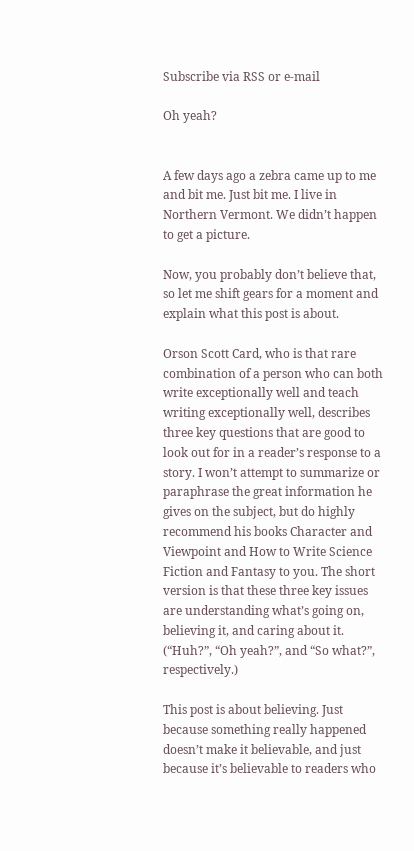Subscribe via RSS or e-mail

Oh yeah?


A few days ago a zebra came up to me and bit me. Just bit me. I live in Northern Vermont. We didn’t happen to get a picture.

Now, you probably don’t believe that, so let me shift gears for a moment and explain what this post is about.

Orson Scott Card, who is that rare combination of a person who can both write exceptionally well and teach writing exceptionally well, describes three key questions that are good to look out for in a reader’s response to a story. I won’t attempt to summarize or paraphrase the great information he gives on the subject, but do highly recommend his books Character and Viewpoint and How to Write Science Fiction and Fantasy to you. The short version is that these three key issues are understanding what’s going on, believing it, and caring about it. (“Huh?”, “Oh yeah?”, and “So what?”, respectively.)

This post is about believing. Just because something really happened doesn’t make it believable, and just because it’s believable to readers who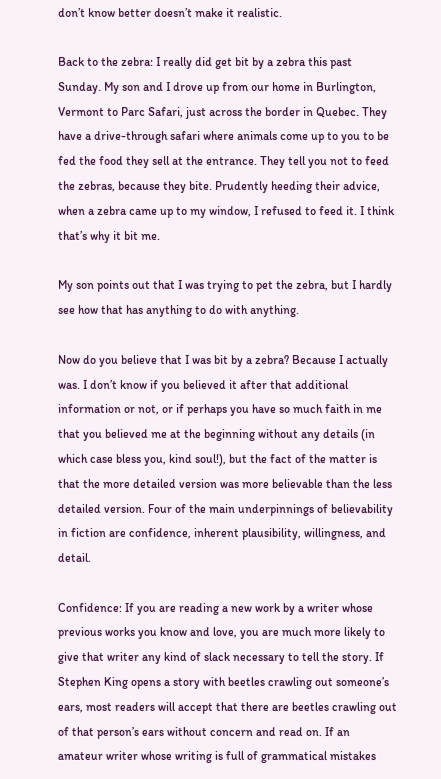don’t know better doesn’t make it realistic.

Back to the zebra: I really did get bit by a zebra this past Sunday. My son and I drove up from our home in Burlington, Vermont to Parc Safari, just across the border in Quebec. They have a drive-through safari where animals come up to you to be fed the food they sell at the entrance. They tell you not to feed the zebras, because they bite. Prudently heeding their advice, when a zebra came up to my window, I refused to feed it. I think that’s why it bit me.

My son points out that I was trying to pet the zebra, but I hardly see how that has anything to do with anything.

Now do you believe that I was bit by a zebra? Because I actually was. I don’t know if you believed it after that additional information or not, or if perhaps you have so much faith in me that you believed me at the beginning without any details (in which case bless you, kind soul!), but the fact of the matter is that the more detailed version was more believable than the less detailed version. Four of the main underpinnings of believability in fiction are confidence, inherent plausibility, willingness, and detail.

Confidence: If you are reading a new work by a writer whose previous works you know and love, you are much more likely to give that writer any kind of slack necessary to tell the story. If Stephen King opens a story with beetles crawling out someone’s ears, most readers will accept that there are beetles crawling out of that person’s ears without concern and read on. If an amateur writer whose writing is full of grammatical mistakes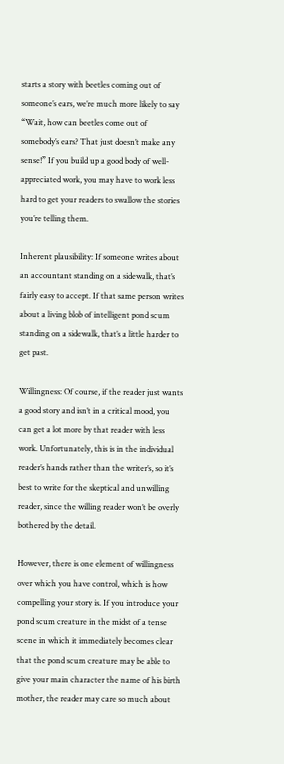starts a story with beetles coming out of someone’s ears, we’re much more likely to say “Wait, how can beetles come out of somebody’s ears? That just doesn’t make any sense!” If you build up a good body of well-appreciated work, you may have to work less hard to get your readers to swallow the stories you’re telling them.

Inherent plausibility: If someone writes about an accountant standing on a sidewalk, that’s fairly easy to accept. If that same person writes about a living blob of intelligent pond scum standing on a sidewalk, that’s a little harder to get past.

Willingness: Of course, if the reader just wants a good story and isn’t in a critical mood, you can get a lot more by that reader with less work. Unfortunately, this is in the individual reader’s hands rather than the writer’s, so it’s best to write for the skeptical and unwilling reader, since the willing reader won’t be overly bothered by the detail.

However, there is one element of willingness over which you have control, which is how compelling your story is. If you introduce your pond scum creature in the midst of a tense scene in which it immediately becomes clear that the pond scum creature may be able to give your main character the name of his birth mother, the reader may care so much about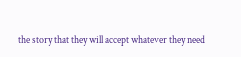the story that they will accept whatever they need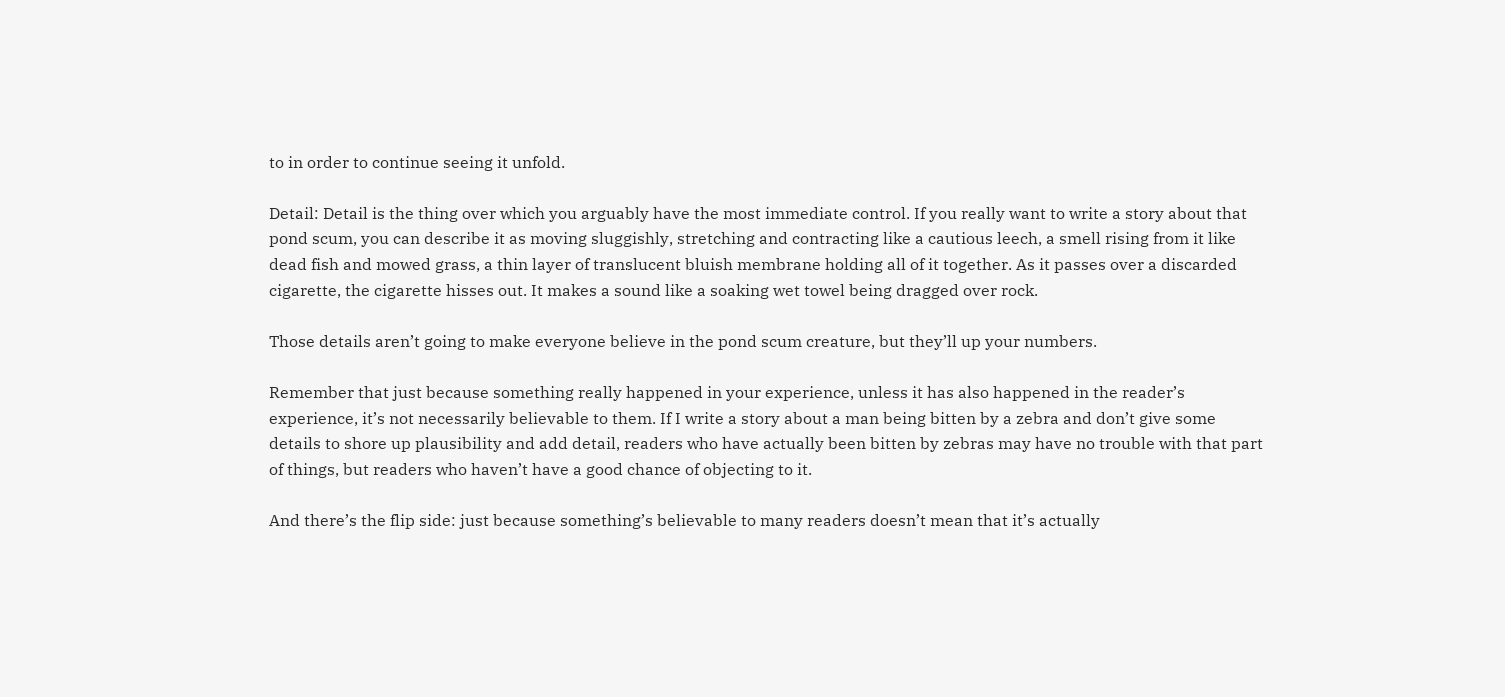to in order to continue seeing it unfold.

Detail: Detail is the thing over which you arguably have the most immediate control. If you really want to write a story about that pond scum, you can describe it as moving sluggishly, stretching and contracting like a cautious leech, a smell rising from it like dead fish and mowed grass, a thin layer of translucent bluish membrane holding all of it together. As it passes over a discarded cigarette, the cigarette hisses out. It makes a sound like a soaking wet towel being dragged over rock.

Those details aren’t going to make everyone believe in the pond scum creature, but they’ll up your numbers.

Remember that just because something really happened in your experience, unless it has also happened in the reader’s experience, it’s not necessarily believable to them. If I write a story about a man being bitten by a zebra and don’t give some details to shore up plausibility and add detail, readers who have actually been bitten by zebras may have no trouble with that part of things, but readers who haven’t have a good chance of objecting to it.

And there’s the flip side: just because something’s believable to many readers doesn’t mean that it’s actually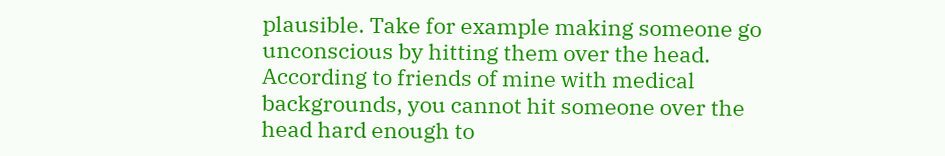plausible. Take for example making someone go unconscious by hitting them over the head. According to friends of mine with medical backgrounds, you cannot hit someone over the head hard enough to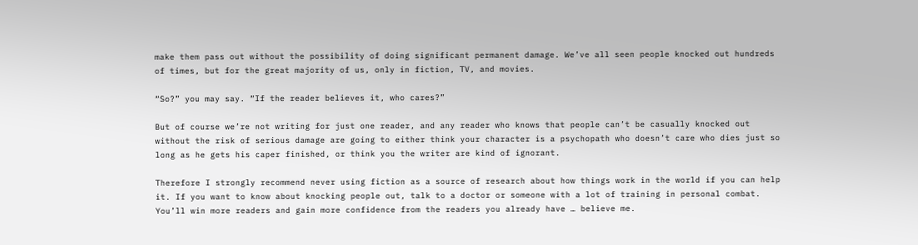make them pass out without the possibility of doing significant permanent damage. We’ve all seen people knocked out hundreds of times, but for the great majority of us, only in fiction, TV, and movies.

“So?” you may say. “If the reader believes it, who cares?”

But of course we’re not writing for just one reader, and any reader who knows that people can’t be casually knocked out without the risk of serious damage are going to either think your character is a psychopath who doesn’t care who dies just so long as he gets his caper finished, or think you the writer are kind of ignorant.

Therefore I strongly recommend never using fiction as a source of research about how things work in the world if you can help it. If you want to know about knocking people out, talk to a doctor or someone with a lot of training in personal combat. You’ll win more readers and gain more confidence from the readers you already have … believe me.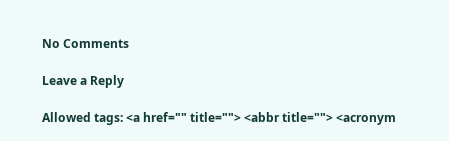No Comments

Leave a Reply

Allowed tags: <a href="" title=""> <abbr title=""> <acronym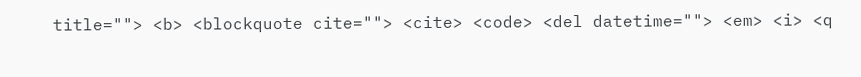title=""> <b> <blockquote cite=""> <cite> <code> <del datetime=""> <em> <i> <q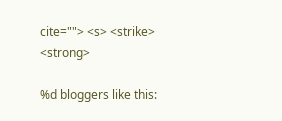cite=""> <s> <strike> <strong>

%d bloggers like this: